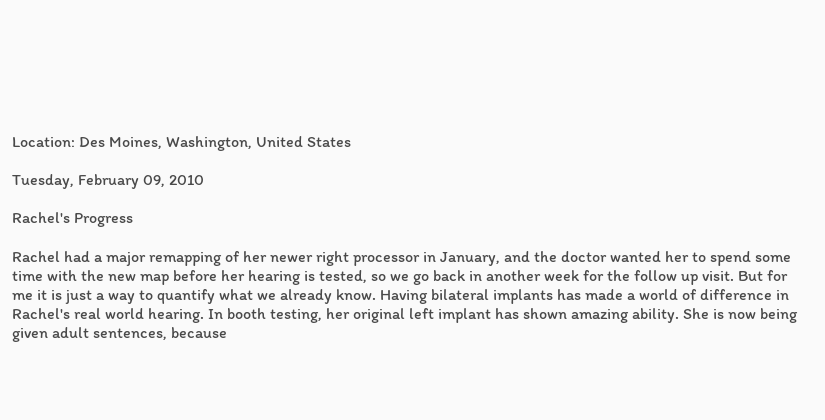Location: Des Moines, Washington, United States

Tuesday, February 09, 2010

Rachel's Progress

Rachel had a major remapping of her newer right processor in January, and the doctor wanted her to spend some time with the new map before her hearing is tested, so we go back in another week for the follow up visit. But for me it is just a way to quantify what we already know. Having bilateral implants has made a world of difference in Rachel's real world hearing. In booth testing, her original left implant has shown amazing ability. She is now being given adult sentences, because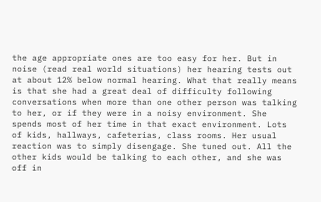the age appropriate ones are too easy for her. But in noise (read real world situations) her hearing tests out at about 12% below normal hearing. What that really means is that she had a great deal of difficulty following conversations when more than one other person was talking to her, or if they were in a noisy environment. She spends most of her time in that exact environment. Lots of kids, hallways, cafeterias, class rooms. Her usual reaction was to simply disengage. She tuned out. All the other kids would be talking to each other, and she was off in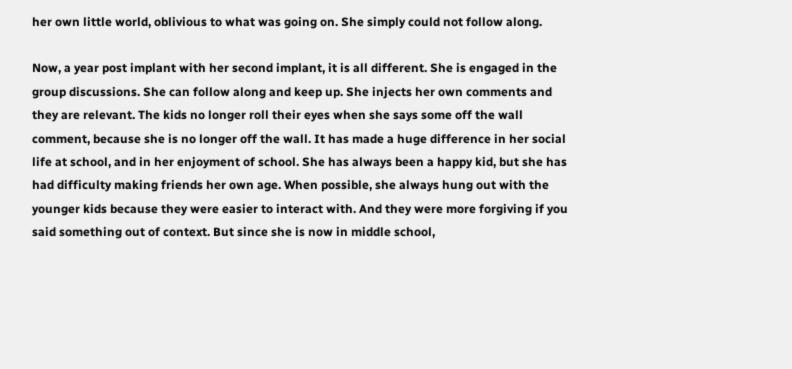her own little world, oblivious to what was going on. She simply could not follow along.

Now, a year post implant with her second implant, it is all different. She is engaged in the group discussions. She can follow along and keep up. She injects her own comments and they are relevant. The kids no longer roll their eyes when she says some off the wall comment, because she is no longer off the wall. It has made a huge difference in her social life at school, and in her enjoyment of school. She has always been a happy kid, but she has had difficulty making friends her own age. When possible, she always hung out with the younger kids because they were easier to interact with. And they were more forgiving if you said something out of context. But since she is now in middle school,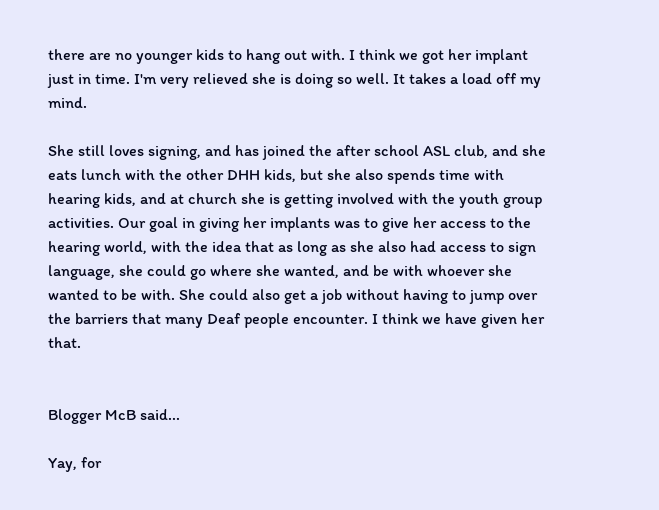there are no younger kids to hang out with. I think we got her implant just in time. I'm very relieved she is doing so well. It takes a load off my mind.

She still loves signing, and has joined the after school ASL club, and she eats lunch with the other DHH kids, but she also spends time with hearing kids, and at church she is getting involved with the youth group activities. Our goal in giving her implants was to give her access to the hearing world, with the idea that as long as she also had access to sign language, she could go where she wanted, and be with whoever she wanted to be with. She could also get a job without having to jump over the barriers that many Deaf people encounter. I think we have given her that.


Blogger McB said...

Yay, for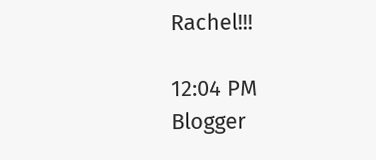Rachel!!!

12:04 PM
Blogger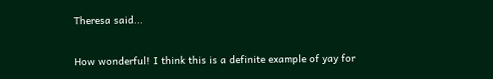Theresa said...

How wonderful! I think this is a definite example of yay for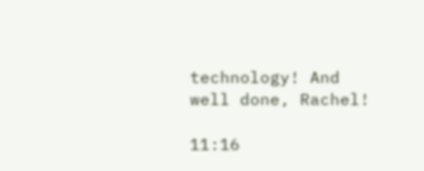technology! And well done, Rachel!

11:16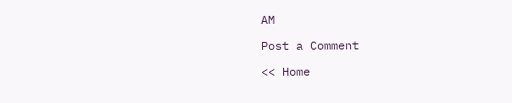AM

Post a Comment

<< Home